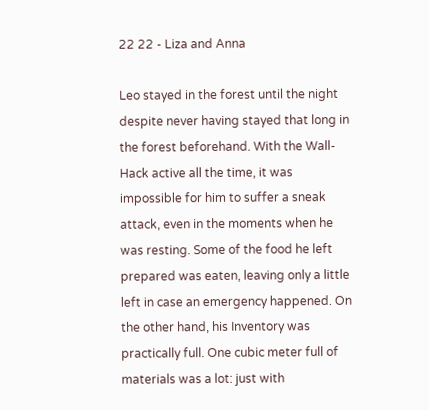22 22 - Liza and Anna

Leo stayed in the forest until the night despite never having stayed that long in the forest beforehand. With the Wall-Hack active all the time, it was impossible for him to suffer a sneak attack, even in the moments when he was resting. Some of the food he left prepared was eaten, leaving only a little left in case an emergency happened. On the other hand, his Inventory was practically full. One cubic meter full of materials was a lot: just with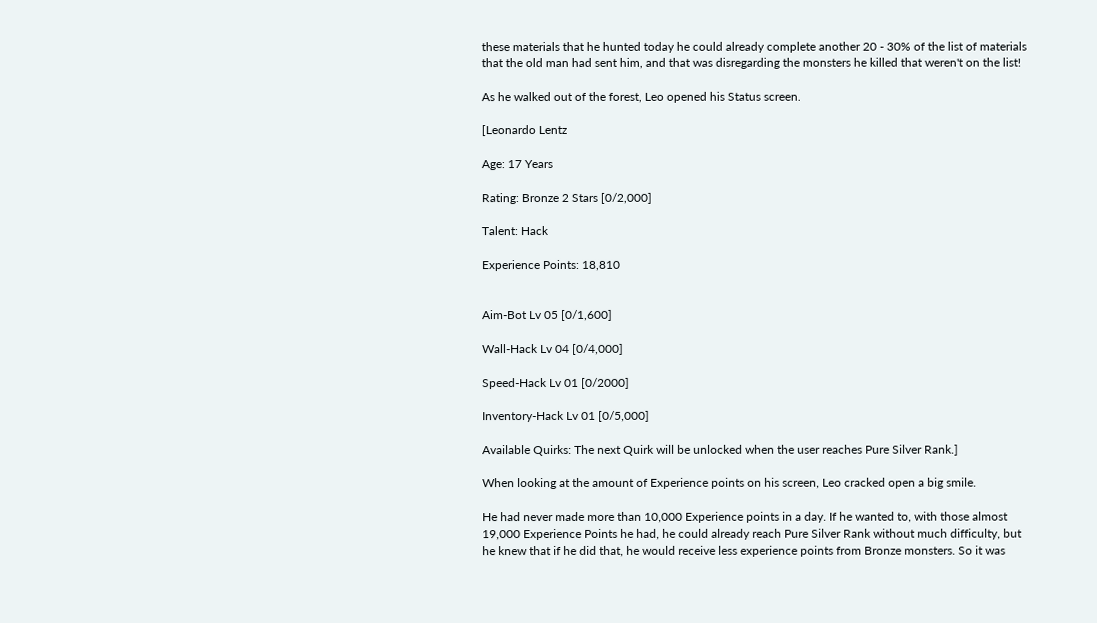these materials that he hunted today he could already complete another 20 - 30% of the list of materials that the old man had sent him, and that was disregarding the monsters he killed that weren't on the list!

As he walked out of the forest, Leo opened his Status screen.

[Leonardo Lentz

Age: 17 Years

Rating: Bronze 2 Stars [0/2,000]

Talent: Hack

Experience Points: 18,810


Aim-Bot Lv 05 [0/1,600]

Wall-Hack Lv 04 [0/4,000]

Speed-Hack Lv 01 [0/2000]

Inventory-Hack Lv 01 [0/5,000]

Available Quirks: The next Quirk will be unlocked when the user reaches Pure Silver Rank.]

When looking at the amount of Experience points on his screen, Leo cracked open a big smile.

He had never made more than 10,000 Experience points in a day. If he wanted to, with those almost 19,000 Experience Points he had, he could already reach Pure Silver Rank without much difficulty, but he knew that if he did that, he would receive less experience points from Bronze monsters. So it was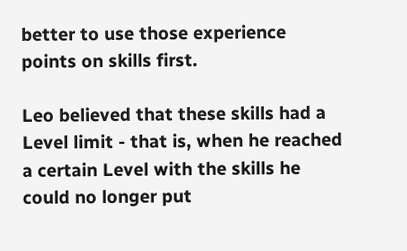better to use those experience points on skills first.

Leo believed that these skills had a Level limit - that is, when he reached a certain Level with the skills he could no longer put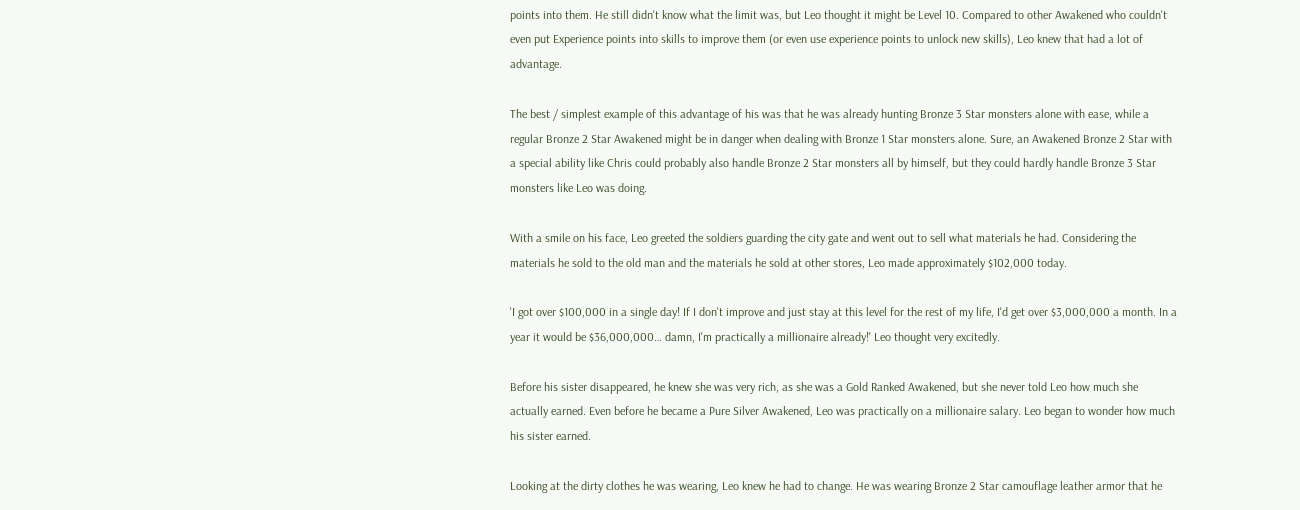points into them. He still didn't know what the limit was, but Leo thought it might be Level 10. Compared to other Awakened who couldn't even put Experience points into skills to improve them (or even use experience points to unlock new skills), Leo knew that had a lot of advantage.

The best / simplest example of this advantage of his was that he was already hunting Bronze 3 Star monsters alone with ease, while a regular Bronze 2 Star Awakened might be in danger when dealing with Bronze 1 Star monsters alone. Sure, an Awakened Bronze 2 Star with a special ability like Chris could probably also handle Bronze 2 Star monsters all by himself, but they could hardly handle Bronze 3 Star monsters like Leo was doing.

With a smile on his face, Leo greeted the soldiers guarding the city gate and went out to sell what materials he had. Considering the materials he sold to the old man and the materials he sold at other stores, Leo made approximately $102,000 today.

'I got over $100,000 in a single day! If I don't improve and just stay at this level for the rest of my life, I'd get over $3,000,000 a month. In a year it would be $36,000,000… damn, I'm practically a millionaire already!' Leo thought very excitedly.

Before his sister disappeared, he knew she was very rich, as she was a Gold Ranked Awakened, but she never told Leo how much she actually earned. Even before he became a Pure Silver Awakened, Leo was practically on a millionaire salary. Leo began to wonder how much his sister earned.

Looking at the dirty clothes he was wearing, Leo knew he had to change. He was wearing Bronze 2 Star camouflage leather armor that he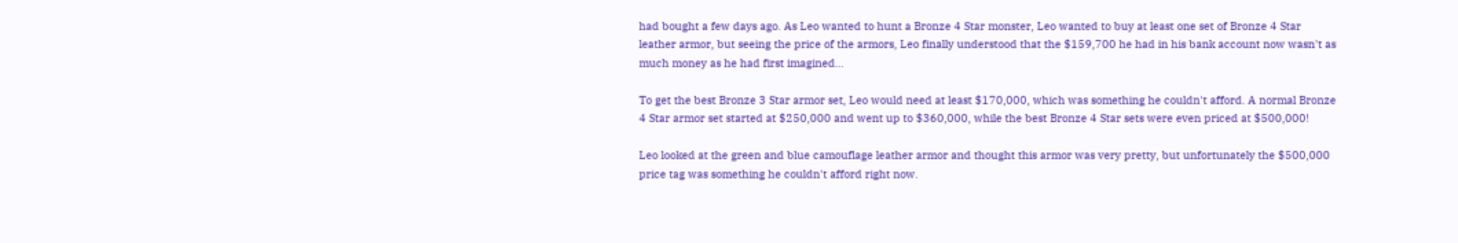had bought a few days ago. As Leo wanted to hunt a Bronze 4 Star monster, Leo wanted to buy at least one set of Bronze 4 Star leather armor, but seeing the price of the armors, Leo finally understood that the $159,700 he had in his bank account now wasn't as much money as he had first imagined...

To get the best Bronze 3 Star armor set, Leo would need at least $170,000, which was something he couldn't afford. A normal Bronze 4 Star armor set started at $250,000 and went up to $360,000, while the best Bronze 4 Star sets were even priced at $500,000!

Leo looked at the green and blue camouflage leather armor and thought this armor was very pretty, but unfortunately the $500,000 price tag was something he couldn't afford right now.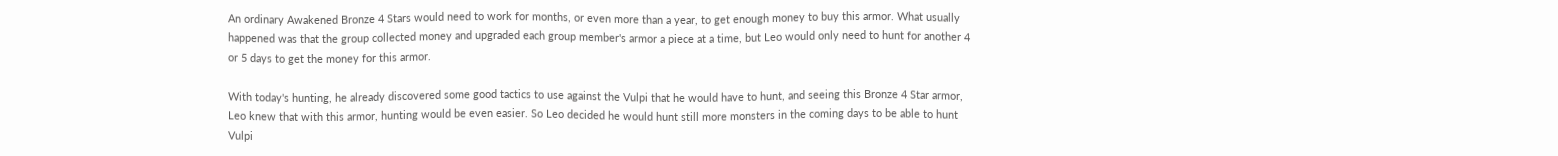An ordinary Awakened Bronze 4 Stars would need to work for months, or even more than a year, to get enough money to buy this armor. What usually happened was that the group collected money and upgraded each group member's armor a piece at a time, but Leo would only need to hunt for another 4 or 5 days to get the money for this armor.

With today's hunting, he already discovered some good tactics to use against the Vulpi that he would have to hunt, and seeing this Bronze 4 Star armor, Leo knew that with this armor, hunting would be even easier. So Leo decided he would hunt still more monsters in the coming days to be able to hunt Vulpi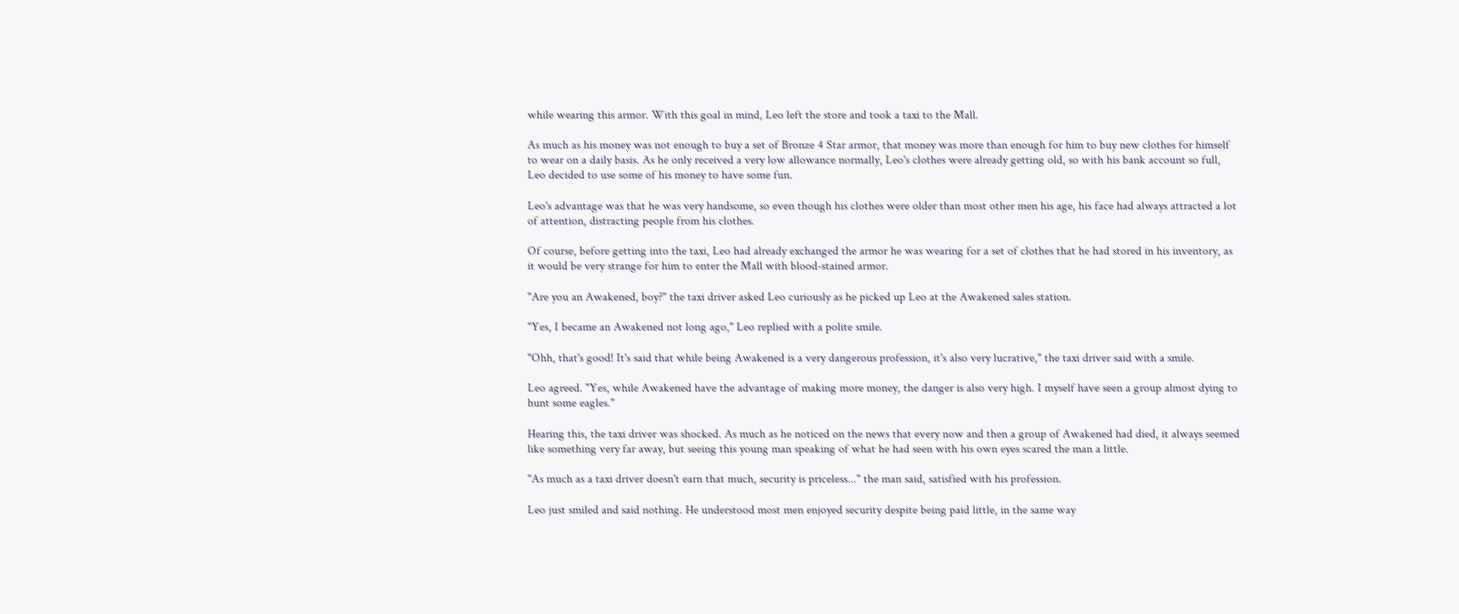while wearing this armor. With this goal in mind, Leo left the store and took a taxi to the Mall.

As much as his money was not enough to buy a set of Bronze 4 Star armor, that money was more than enough for him to buy new clothes for himself to wear on a daily basis. As he only received a very low allowance normally, Leo's clothes were already getting old, so with his bank account so full, Leo decided to use some of his money to have some fun.

Leo's advantage was that he was very handsome, so even though his clothes were older than most other men his age, his face had always attracted a lot of attention, distracting people from his clothes.

Of course, before getting into the taxi, Leo had already exchanged the armor he was wearing for a set of clothes that he had stored in his inventory, as it would be very strange for him to enter the Mall with blood-stained armor.

"Are you an Awakened, boy?" the taxi driver asked Leo curiously as he picked up Leo at the Awakened sales station.

"Yes, I became an Awakened not long ago," Leo replied with a polite smile.

"Ohh, that's good! It's said that while being Awakened is a very dangerous profession, it's also very lucrative," the taxi driver said with a smile.

Leo agreed. "Yes, while Awakened have the advantage of making more money, the danger is also very high. I myself have seen a group almost dying to hunt some eagles."

Hearing this, the taxi driver was shocked. As much as he noticed on the news that every now and then a group of Awakened had died, it always seemed like something very far away, but seeing this young man speaking of what he had seen with his own eyes scared the man a little.

"As much as a taxi driver doesn't earn that much, security is priceless..." the man said, satisfied with his profession.

Leo just smiled and said nothing. He understood most men enjoyed security despite being paid little, in the same way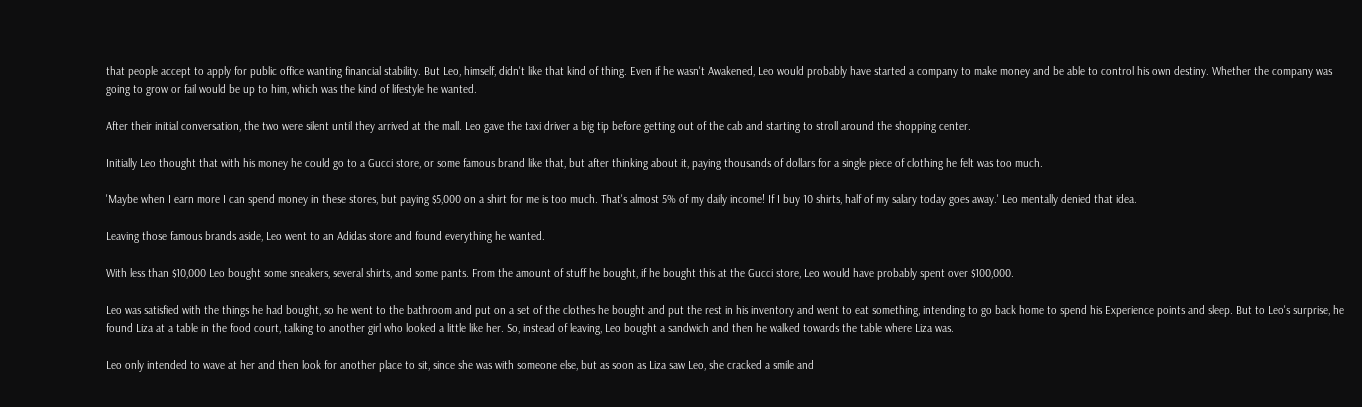that people accept to apply for public office wanting financial stability. But Leo, himself, didn't like that kind of thing. Even if he wasn't Awakened, Leo would probably have started a company to make money and be able to control his own destiny. Whether the company was going to grow or fail would be up to him, which was the kind of lifestyle he wanted.

After their initial conversation, the two were silent until they arrived at the mall. Leo gave the taxi driver a big tip before getting out of the cab and starting to stroll around the shopping center.

Initially Leo thought that with his money he could go to a Gucci store, or some famous brand like that, but after thinking about it, paying thousands of dollars for a single piece of clothing he felt was too much.

'Maybe when I earn more I can spend money in these stores, but paying $5,000 on a shirt for me is too much. That's almost 5% of my daily income! If I buy 10 shirts, half of my salary today goes away.' Leo mentally denied that idea.

Leaving those famous brands aside, Leo went to an Adidas store and found everything he wanted.

With less than $10,000 Leo bought some sneakers, several shirts, and some pants. From the amount of stuff he bought, if he bought this at the Gucci store, Leo would have probably spent over $100,000.

Leo was satisfied with the things he had bought, so he went to the bathroom and put on a set of the clothes he bought and put the rest in his inventory and went to eat something, intending to go back home to spend his Experience points and sleep. But to Leo's surprise, he found Liza at a table in the food court, talking to another girl who looked a little like her. So, instead of leaving, Leo bought a sandwich and then he walked towards the table where Liza was.

Leo only intended to wave at her and then look for another place to sit, since she was with someone else, but as soon as Liza saw Leo, she cracked a smile and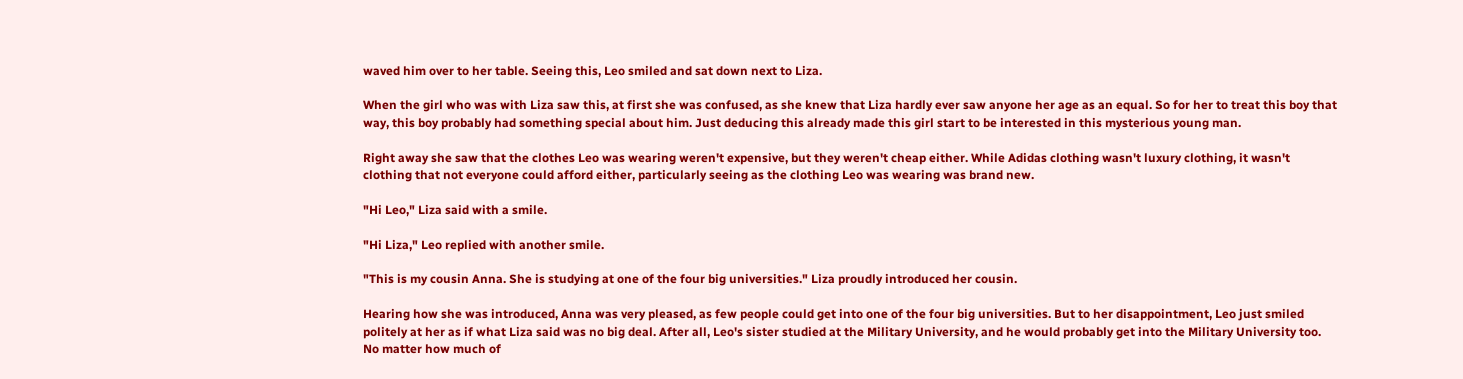waved him over to her table. Seeing this, Leo smiled and sat down next to Liza.

When the girl who was with Liza saw this, at first she was confused, as she knew that Liza hardly ever saw anyone her age as an equal. So for her to treat this boy that way, this boy probably had something special about him. Just deducing this already made this girl start to be interested in this mysterious young man.

Right away she saw that the clothes Leo was wearing weren't expensive, but they weren't cheap either. While Adidas clothing wasn't luxury clothing, it wasn't clothing that not everyone could afford either, particularly seeing as the clothing Leo was wearing was brand new.

"Hi Leo," Liza said with a smile.

"Hi Liza," Leo replied with another smile.

"This is my cousin Anna. She is studying at one of the four big universities." Liza proudly introduced her cousin.

Hearing how she was introduced, Anna was very pleased, as few people could get into one of the four big universities. But to her disappointment, Leo just smiled politely at her as if what Liza said was no big deal. After all, Leo's sister studied at the Military University, and he would probably get into the Military University too. No matter how much of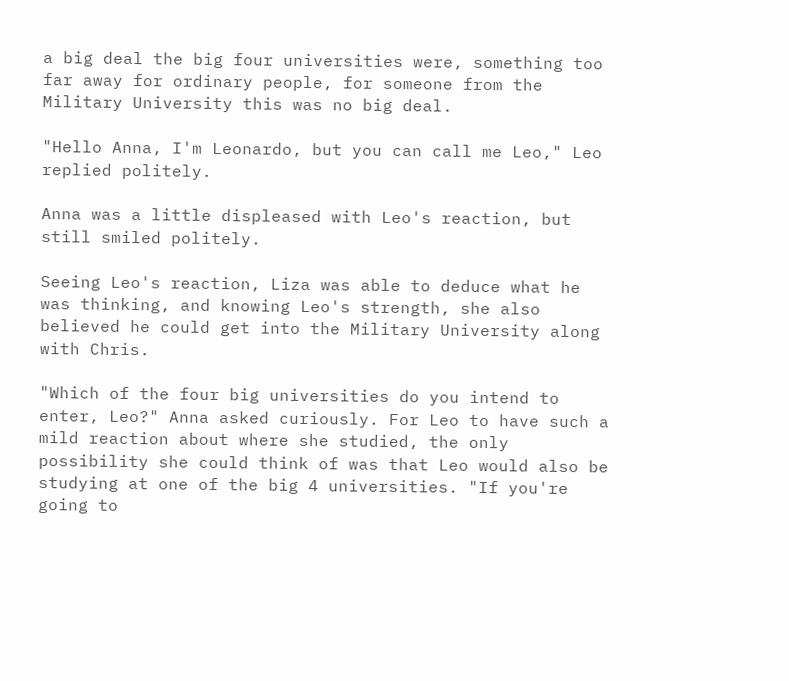a big deal the big four universities were, something too far away for ordinary people, for someone from the Military University this was no big deal.

"Hello Anna, I'm Leonardo, but you can call me Leo," Leo replied politely.

Anna was a little displeased with Leo's reaction, but still smiled politely.

Seeing Leo's reaction, Liza was able to deduce what he was thinking, and knowing Leo's strength, she also believed he could get into the Military University along with Chris.

"Which of the four big universities do you intend to enter, Leo?" Anna asked curiously. For Leo to have such a mild reaction about where she studied, the only possibility she could think of was that Leo would also be studying at one of the big 4 universities. "If you're going to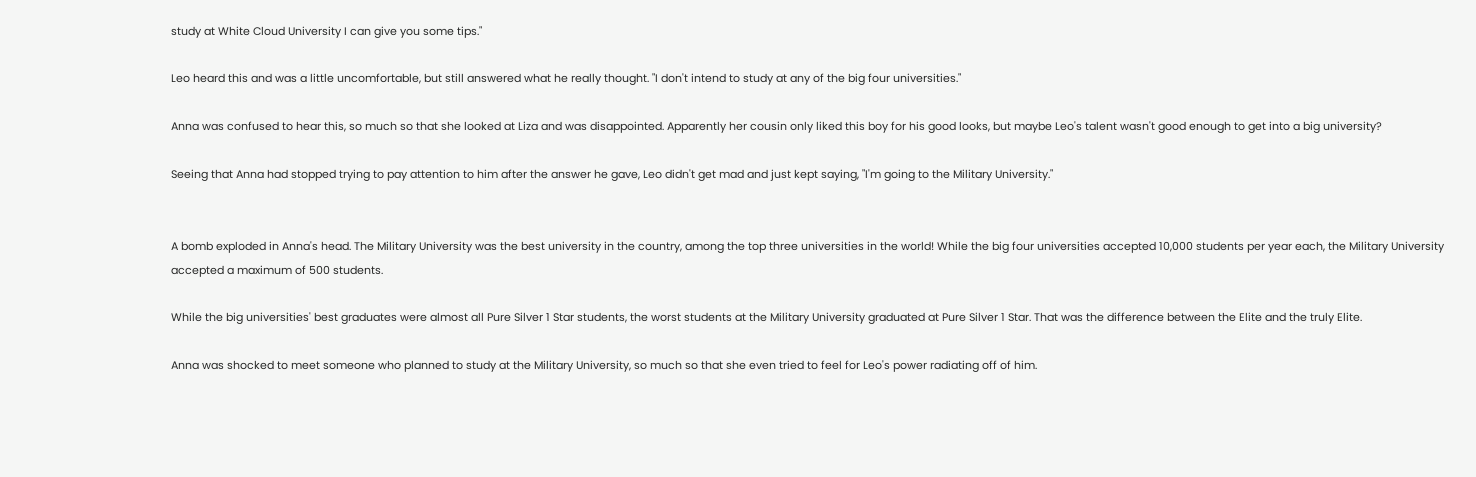study at White Cloud University I can give you some tips."

Leo heard this and was a little uncomfortable, but still answered what he really thought. "I don't intend to study at any of the big four universities."

Anna was confused to hear this, so much so that she looked at Liza and was disappointed. Apparently her cousin only liked this boy for his good looks, but maybe Leo's talent wasn't good enough to get into a big university?

Seeing that Anna had stopped trying to pay attention to him after the answer he gave, Leo didn't get mad and just kept saying, "I'm going to the Military University."


A bomb exploded in Anna's head. The Military University was the best university in the country, among the top three universities in the world! While the big four universities accepted 10,000 students per year each, the Military University accepted a maximum of 500 students.

While the big universities' best graduates were almost all Pure Silver 1 Star students, the worst students at the Military University graduated at Pure Silver 1 Star. That was the difference between the Elite and the truly Elite.

Anna was shocked to meet someone who planned to study at the Military University, so much so that she even tried to feel for Leo's power radiating off of him.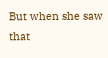But when she saw that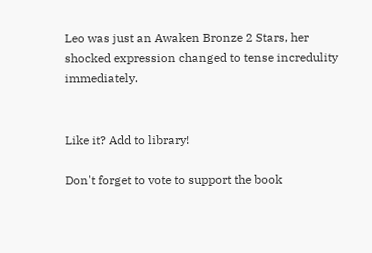Leo was just an Awaken Bronze 2 Stars, her shocked expression changed to tense incredulity immediately.


Like it? Add to library!

Don't forget to vote to support the book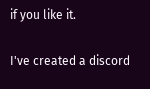if you like it.

I've created a discord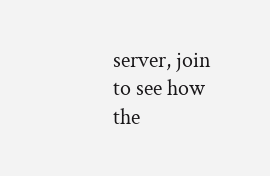server, join to see how the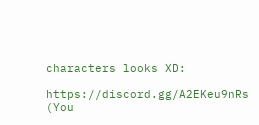characters looks XD:

https://discord.gg/A2EKeu9nRs (You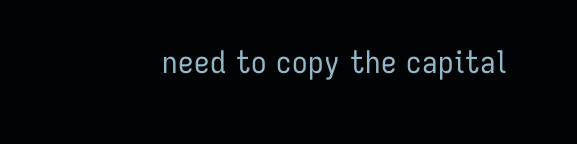need to copy the capital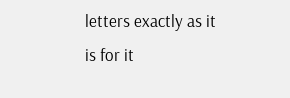letters exactly as it is for it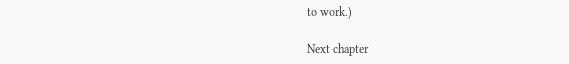to work.)

Next chapter